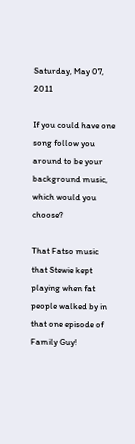Saturday, May 07, 2011

If you could have one song follow you around to be your background music, which would you choose?

That Fatso music that Stewie kept playing when fat people walked by in that one episode of Family Guy!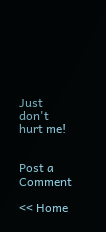Just don't hurt me!


Post a Comment

<< Home